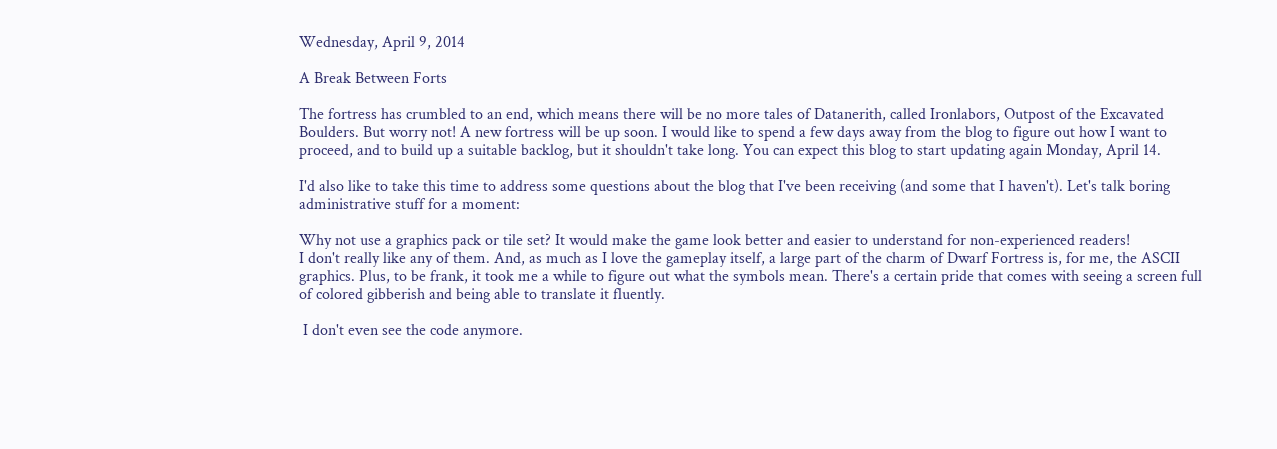Wednesday, April 9, 2014

A Break Between Forts

The fortress has crumbled to an end, which means there will be no more tales of Datanerith, called Ironlabors, Outpost of the Excavated Boulders. But worry not! A new fortress will be up soon. I would like to spend a few days away from the blog to figure out how I want to proceed, and to build up a suitable backlog, but it shouldn't take long. You can expect this blog to start updating again Monday, April 14.

I'd also like to take this time to address some questions about the blog that I've been receiving (and some that I haven't). Let's talk boring administrative stuff for a moment:

Why not use a graphics pack or tile set? It would make the game look better and easier to understand for non-experienced readers!
I don't really like any of them. And, as much as I love the gameplay itself, a large part of the charm of Dwarf Fortress is, for me, the ASCII graphics. Plus, to be frank, it took me a while to figure out what the symbols mean. There's a certain pride that comes with seeing a screen full of colored gibberish and being able to translate it fluently.

 I don't even see the code anymore.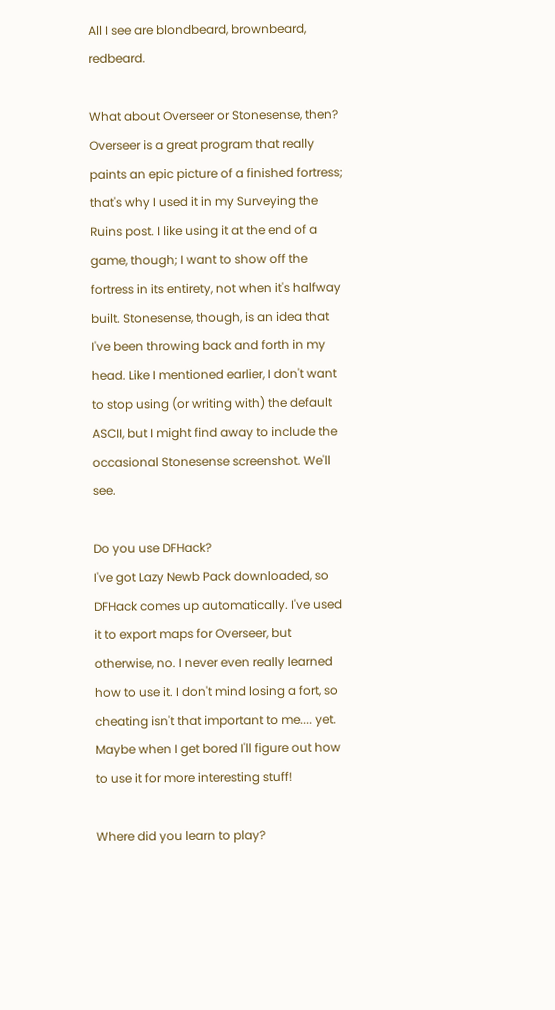All I see are blondbeard, brownbeard, redbeard.

What about Overseer or Stonesense, then?
Overseer is a great program that really paints an epic picture of a finished fortress; that's why I used it in my Surveying the Ruins post. I like using it at the end of a game, though; I want to show off the fortress in its entirety, not when it's halfway built. Stonesense, though, is an idea that I've been throwing back and forth in my head. Like I mentioned earlier, I don't want to stop using (or writing with) the default ASCII, but I might find away to include the occasional Stonesense screenshot. We'll see.

Do you use DFHack?
I've got Lazy Newb Pack downloaded, so DFHack comes up automatically. I've used it to export maps for Overseer, but otherwise, no. I never even really learned how to use it. I don't mind losing a fort, so cheating isn't that important to me.... yet. Maybe when I get bored I'll figure out how to use it for more interesting stuff!

Where did you learn to play?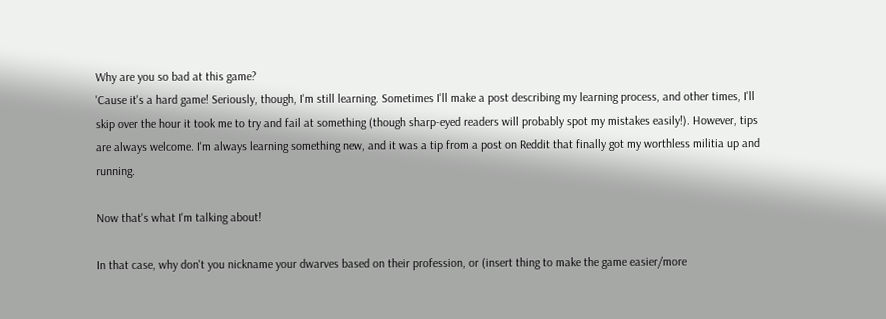Why are you so bad at this game?
'Cause it's a hard game! Seriously, though, I'm still learning. Sometimes I'll make a post describing my learning process, and other times, I'll skip over the hour it took me to try and fail at something (though sharp-eyed readers will probably spot my mistakes easily!). However, tips are always welcome. I'm always learning something new, and it was a tip from a post on Reddit that finally got my worthless militia up and running.

Now that's what I'm talking about!

In that case, why don't you nickname your dwarves based on their profession, or (insert thing to make the game easier/more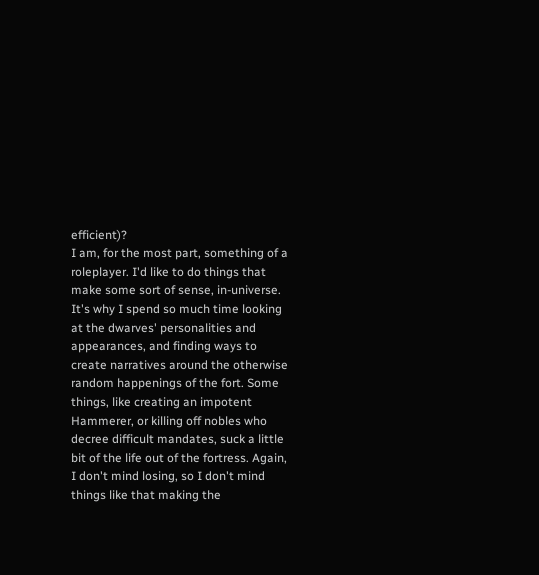efficient)?
I am, for the most part, something of a roleplayer. I'd like to do things that make some sort of sense, in-universe. It's why I spend so much time looking at the dwarves' personalities and appearances, and finding ways to create narratives around the otherwise random happenings of the fort. Some things, like creating an impotent Hammerer, or killing off nobles who decree difficult mandates, suck a little bit of the life out of the fortress. Again, I don't mind losing, so I don't mind things like that making the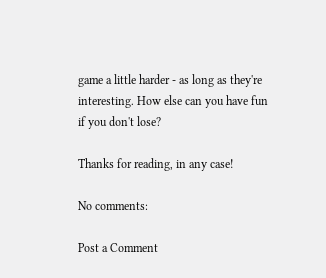game a little harder - as long as they're interesting. How else can you have fun if you don't lose?

Thanks for reading, in any case!

No comments:

Post a Comment